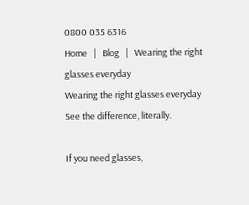0800 035 6316
Home   |   Blog   |   Wearing the right glasses everyday
Wearing the right glasses everyday
See the difference, literally.

If you need glasses,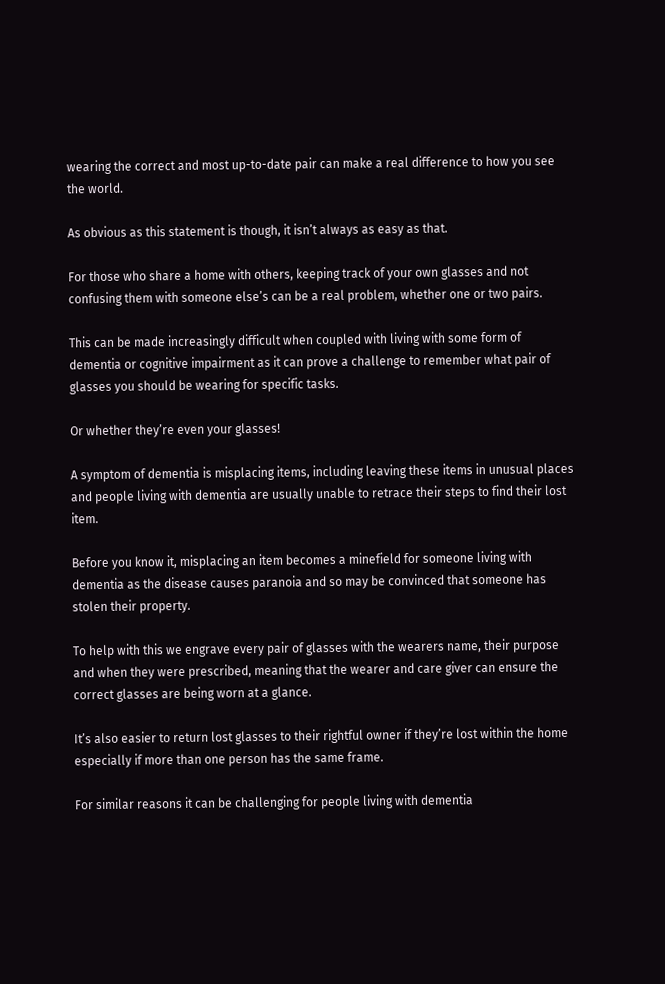wearing the correct and most up-to-date pair can make a real difference to how you see the world.

As obvious as this statement is though, it isn’t always as easy as that.

For those who share a home with others, keeping track of your own glasses and not confusing them with someone else’s can be a real problem, whether one or two pairs.

This can be made increasingly difficult when coupled with living with some form of dementia or cognitive impairment as it can prove a challenge to remember what pair of glasses you should be wearing for specific tasks.

Or whether they’re even your glasses!

A symptom of dementia is misplacing items, including leaving these items in unusual places and people living with dementia are usually unable to retrace their steps to find their lost item.

Before you know it, misplacing an item becomes a minefield for someone living with dementia as the disease causes paranoia and so may be convinced that someone has stolen their property.

To help with this we engrave every pair of glasses with the wearers name, their purpose and when they were prescribed, meaning that the wearer and care giver can ensure the correct glasses are being worn at a glance.

It’s also easier to return lost glasses to their rightful owner if they’re lost within the home especially if more than one person has the same frame.

For similar reasons it can be challenging for people living with dementia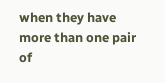when they have more than one pair of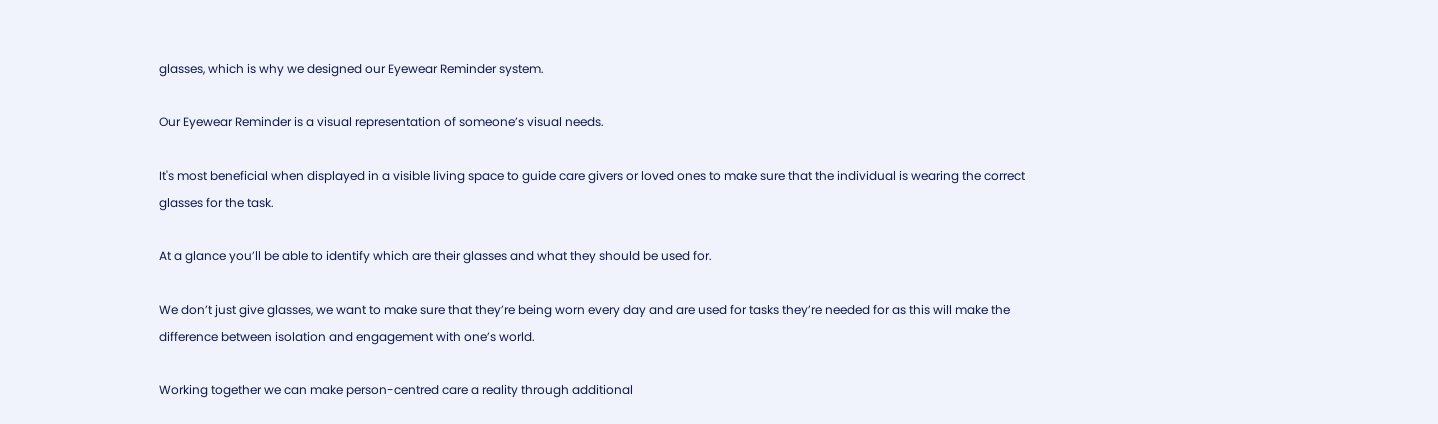glasses, which is why we designed our Eyewear Reminder system.

Our Eyewear Reminder is a visual representation of someone’s visual needs.

It's most beneficial when displayed in a visible living space to guide care givers or loved ones to make sure that the individual is wearing the correct glasses for the task.

At a glance you’ll be able to identify which are their glasses and what they should be used for.

We don’t just give glasses, we want to make sure that they’re being worn every day and are used for tasks they’re needed for as this will make the difference between isolation and engagement with one’s world.

Working together we can make person-centred care a reality through additional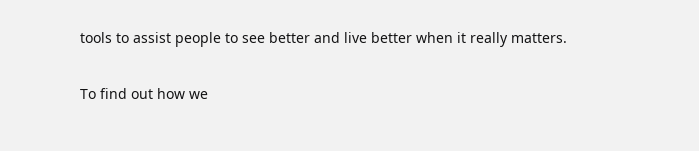tools to assist people to see better and live better when it really matters.

To find out how we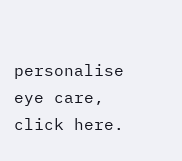personalise eye care, click here.